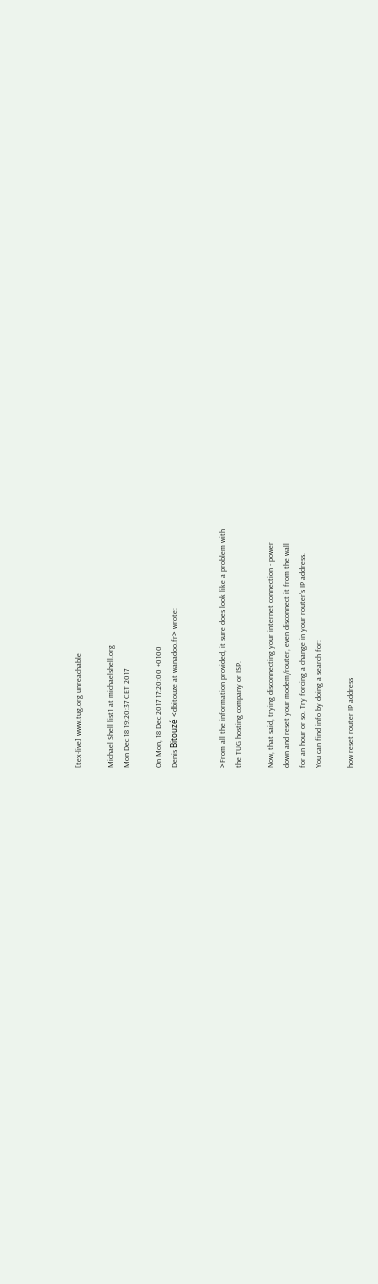[tex-live] www.tug.org unreachable

Michael Shell list1 at michaelshell.org
Mon Dec 18 19:20:37 CET 2017

On Mon, 18 Dec 2017 17:20:00 +0100
Denis Bitouzé <dbitouze at wanadoo.fr> wrote:


>From all the information provided, it sure does look like a problem with
the TUG hosting company or ISP.

Now, that said, trying disconnecting your internet connection - power
down and reset your modem/router, even disconnect it from the wall
for an hour or so. Try forcing a change in your router's IP address.
You can find info by doing a search for:

how reset router IP address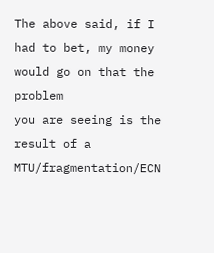The above said, if I had to bet, my money would go on that the problem
you are seeing is the result of a MTU/fragmentation/ECN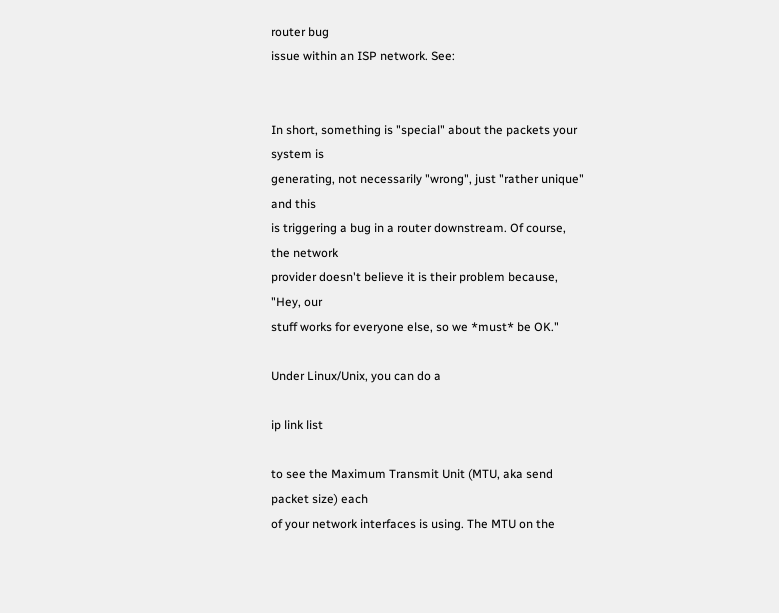router bug
issue within an ISP network. See:


In short, something is "special" about the packets your system is
generating, not necessarily "wrong", just "rather unique" and this
is triggering a bug in a router downstream. Of course, the network
provider doesn't believe it is their problem because, "Hey, our
stuff works for everyone else, so we *must* be OK."

Under Linux/Unix, you can do a

ip link list

to see the Maximum Transmit Unit (MTU, aka send packet size) each
of your network interfaces is using. The MTU on the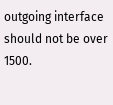outgoing interface
should not be over 1500.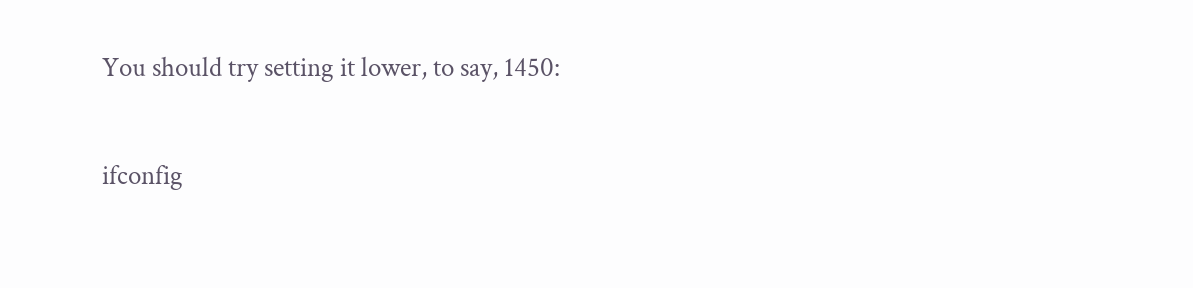You should try setting it lower, to say, 1450:

ifconfig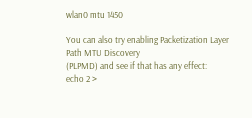wlan0 mtu 1450

You can also try enabling Packetization Layer Path MTU Discovery
(PLPMD) and see if that has any effect:
echo 2 >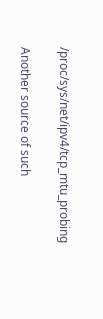/proc/sys/net/ipv4/tcp_mtu_probing

Another source of such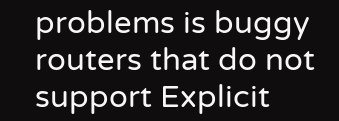problems is buggy routers that do not
support Explicit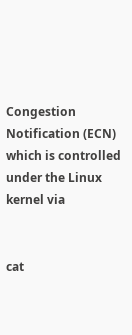Congestion Notification (ECN) which is controlled
under the Linux kernel via


cat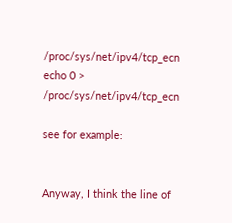/proc/sys/net/ipv4/tcp_ecn
echo 0 > /proc/sys/net/ipv4/tcp_ecn

see for example:


Anyway, I think the line of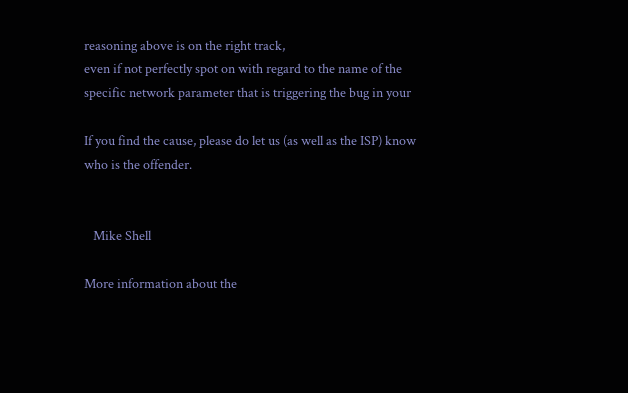reasoning above is on the right track,
even if not perfectly spot on with regard to the name of the
specific network parameter that is triggering the bug in your

If you find the cause, please do let us (as well as the ISP) know
who is the offender.


   Mike Shell

More information about the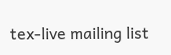tex-live mailing list